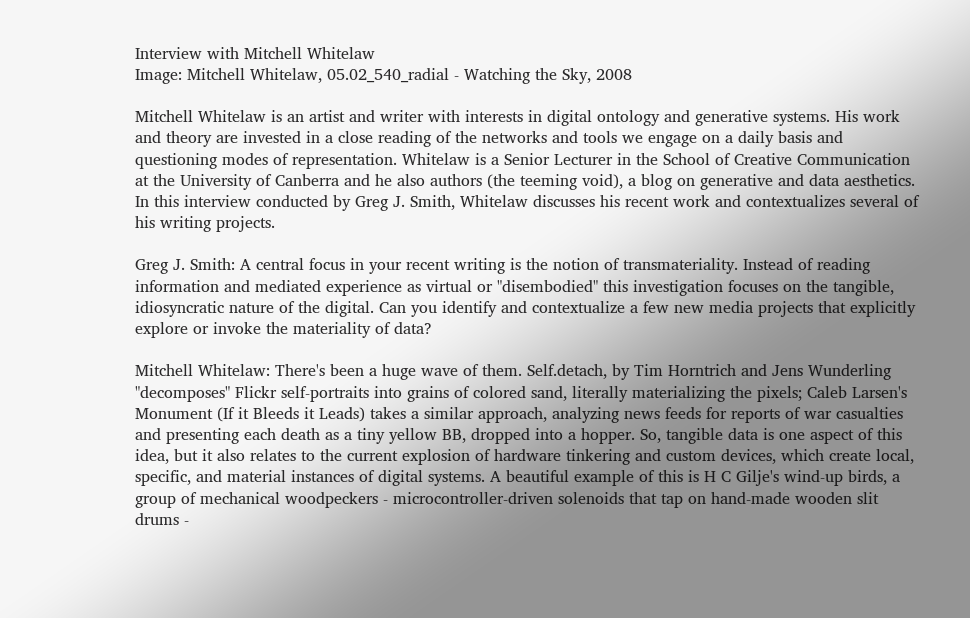Interview with Mitchell Whitelaw
Image: Mitchell Whitelaw, 05.02_540_radial - Watching the Sky, 2008

Mitchell Whitelaw is an artist and writer with interests in digital ontology and generative systems. His work and theory are invested in a close reading of the networks and tools we engage on a daily basis and questioning modes of representation. Whitelaw is a Senior Lecturer in the School of Creative Communication at the University of Canberra and he also authors (the teeming void), a blog on generative and data aesthetics. In this interview conducted by Greg J. Smith, Whitelaw discusses his recent work and contextualizes several of his writing projects.

Greg J. Smith: A central focus in your recent writing is the notion of transmateriality. Instead of reading information and mediated experience as virtual or "disembodied" this investigation focuses on the tangible, idiosyncratic nature of the digital. Can you identify and contextualize a few new media projects that explicitly explore or invoke the materiality of data?

Mitchell Whitelaw: There's been a huge wave of them. Self.detach, by Tim Horntrich and Jens Wunderling "decomposes" Flickr self-portraits into grains of colored sand, literally materializing the pixels; Caleb Larsen's Monument (If it Bleeds it Leads) takes a similar approach, analyzing news feeds for reports of war casualties and presenting each death as a tiny yellow BB, dropped into a hopper. So, tangible data is one aspect of this idea, but it also relates to the current explosion of hardware tinkering and custom devices, which create local, specific, and material instances of digital systems. A beautiful example of this is H C Gilje's wind-up birds, a group of mechanical woodpeckers - microcontroller-driven solenoids that tap on hand-made wooden slit drums -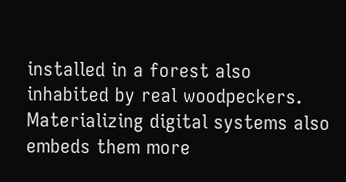installed in a forest also inhabited by real woodpeckers. Materializing digital systems also embeds them more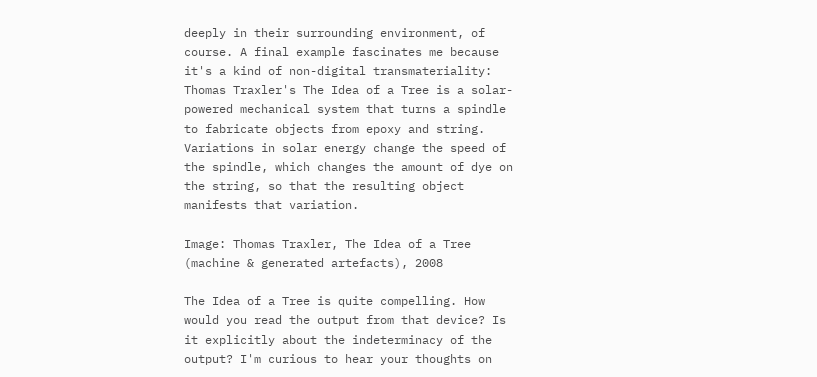deeply in their surrounding environment, of course. A final example fascinates me because it's a kind of non-digital transmateriality: Thomas Traxler's The Idea of a Tree is a solar-powered mechanical system that turns a spindle to fabricate objects from epoxy and string. Variations in solar energy change the speed of the spindle, which changes the amount of dye on the string, so that the resulting object manifests that variation.

Image: Thomas Traxler, The Idea of a Tree (machine & generated artefacts), 2008

The Idea of a Tree is quite compelling. How would you read the output from that device? Is it explicitly about the indeterminacy of the output? I'm curious to hear your thoughts on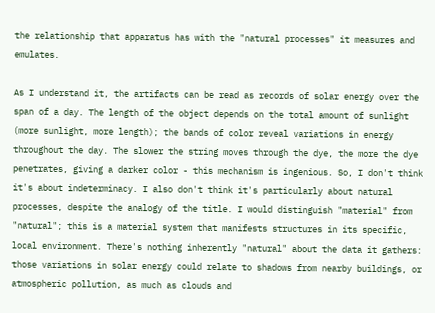the relationship that apparatus has with the "natural processes" it measures and emulates.

As I understand it, the artifacts can be read as records of solar energy over the span of a day. The length of the object depends on the total amount of sunlight (more sunlight, more length); the bands of color reveal variations in energy throughout the day. The slower the string moves through the dye, the more the dye penetrates, giving a darker color - this mechanism is ingenious. So, I don't think it's about indeterminacy. I also don't think it's particularly about natural processes, despite the analogy of the title. I would distinguish "material" from "natural"; this is a material system that manifests structures in its specific, local environment. There's nothing inherently "natural" about the data it gathers: those variations in solar energy could relate to shadows from nearby buildings, or atmospheric pollution, as much as clouds and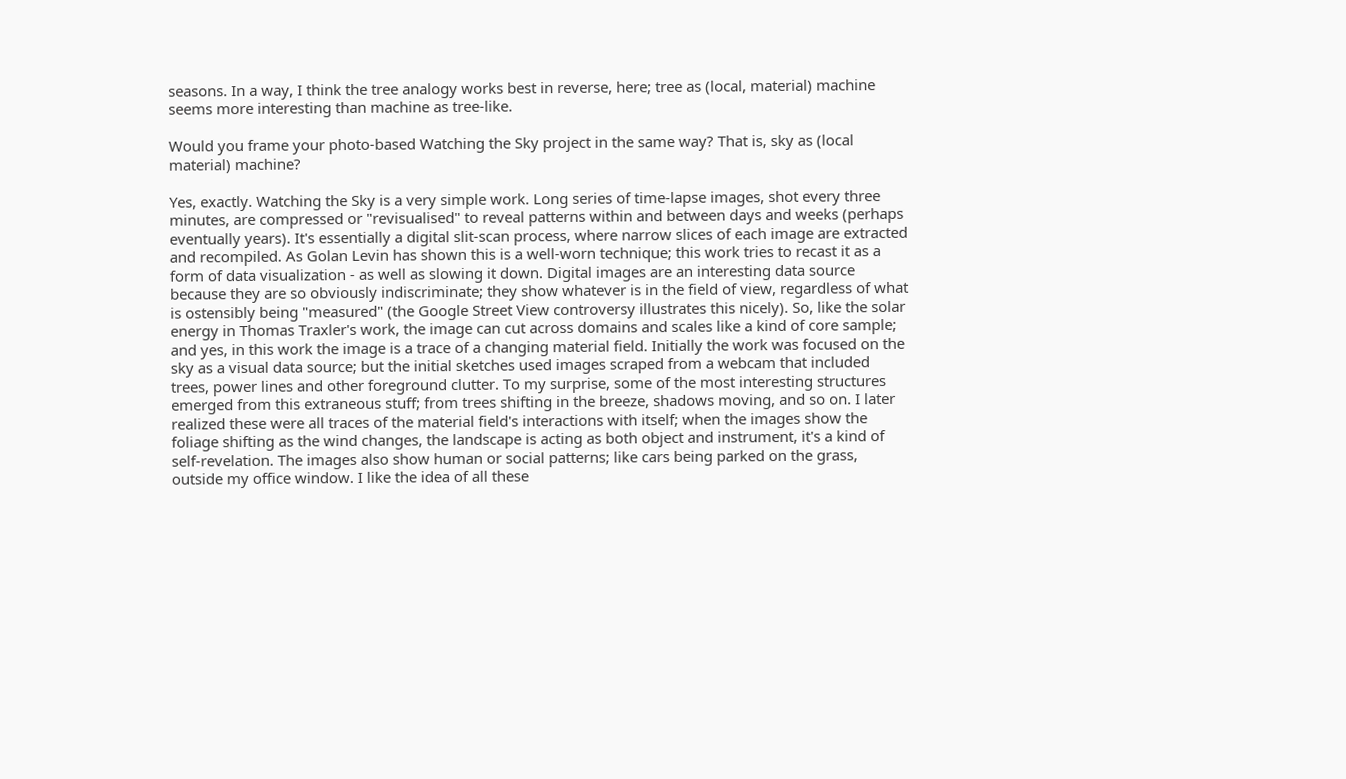seasons. In a way, I think the tree analogy works best in reverse, here; tree as (local, material) machine seems more interesting than machine as tree-like.

Would you frame your photo-based Watching the Sky project in the same way? That is, sky as (local material) machine?

Yes, exactly. Watching the Sky is a very simple work. Long series of time-lapse images, shot every three minutes, are compressed or "revisualised" to reveal patterns within and between days and weeks (perhaps eventually years). It's essentially a digital slit-scan process, where narrow slices of each image are extracted and recompiled. As Golan Levin has shown this is a well-worn technique; this work tries to recast it as a form of data visualization - as well as slowing it down. Digital images are an interesting data source because they are so obviously indiscriminate; they show whatever is in the field of view, regardless of what is ostensibly being "measured" (the Google Street View controversy illustrates this nicely). So, like the solar energy in Thomas Traxler's work, the image can cut across domains and scales like a kind of core sample; and yes, in this work the image is a trace of a changing material field. Initially the work was focused on the sky as a visual data source; but the initial sketches used images scraped from a webcam that included trees, power lines and other foreground clutter. To my surprise, some of the most interesting structures emerged from this extraneous stuff; from trees shifting in the breeze, shadows moving, and so on. I later realized these were all traces of the material field's interactions with itself; when the images show the foliage shifting as the wind changes, the landscape is acting as both object and instrument, it's a kind of self-revelation. The images also show human or social patterns; like cars being parked on the grass, outside my office window. I like the idea of all these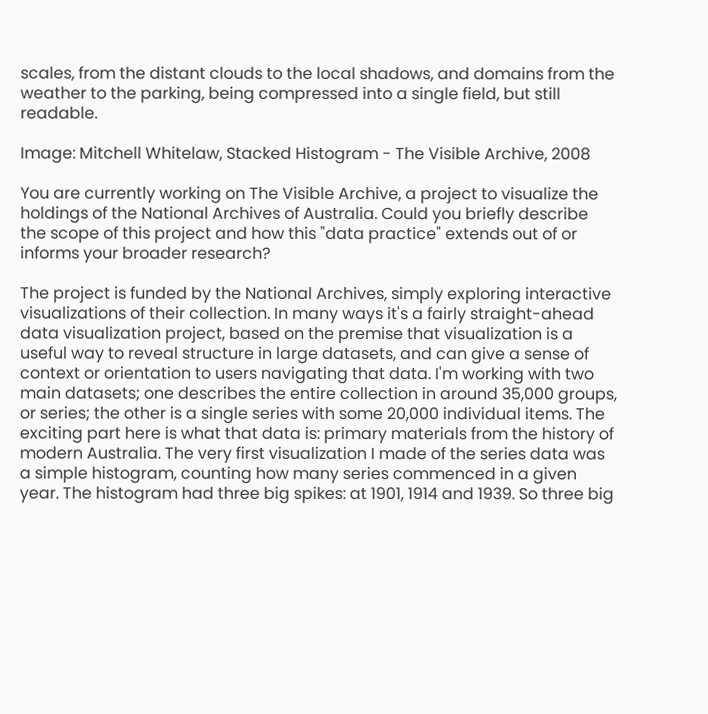scales, from the distant clouds to the local shadows, and domains from the weather to the parking, being compressed into a single field, but still readable.

Image: Mitchell Whitelaw, Stacked Histogram - The Visible Archive, 2008

You are currently working on The Visible Archive, a project to visualize the holdings of the National Archives of Australia. Could you briefly describe the scope of this project and how this "data practice" extends out of or informs your broader research?

The project is funded by the National Archives, simply exploring interactive visualizations of their collection. In many ways it's a fairly straight-ahead data visualization project, based on the premise that visualization is a useful way to reveal structure in large datasets, and can give a sense of context or orientation to users navigating that data. I'm working with two main datasets; one describes the entire collection in around 35,000 groups, or series; the other is a single series with some 20,000 individual items. The exciting part here is what that data is: primary materials from the history of modern Australia. The very first visualization I made of the series data was a simple histogram, counting how many series commenced in a given year. The histogram had three big spikes: at 1901, 1914 and 1939. So three big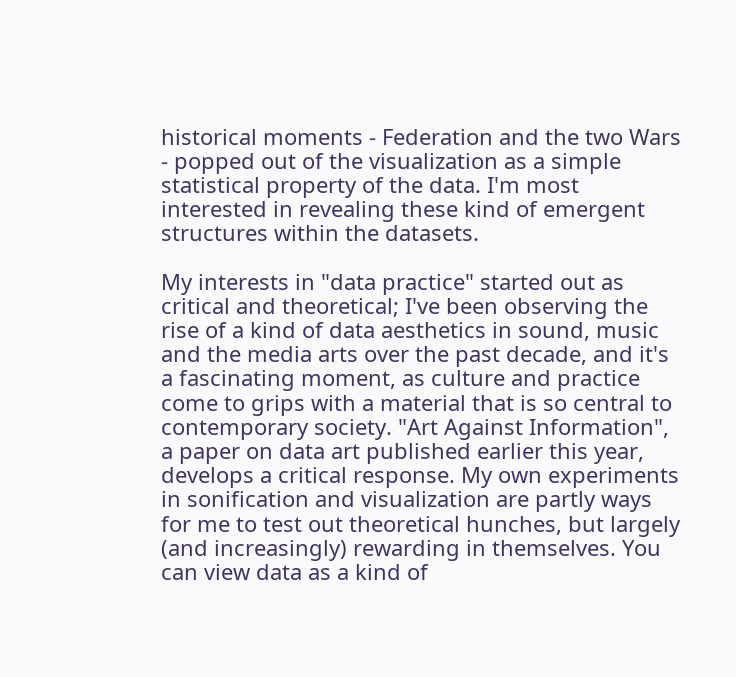historical moments - Federation and the two Wars - popped out of the visualization as a simple statistical property of the data. I'm most interested in revealing these kind of emergent structures within the datasets.

My interests in "data practice" started out as critical and theoretical; I've been observing the rise of a kind of data aesthetics in sound, music and the media arts over the past decade, and it's a fascinating moment, as culture and practice come to grips with a material that is so central to contemporary society. "Art Against Information", a paper on data art published earlier this year, develops a critical response. My own experiments in sonification and visualization are partly ways for me to test out theoretical hunches, but largely (and increasingly) rewarding in themselves. You can view data as a kind of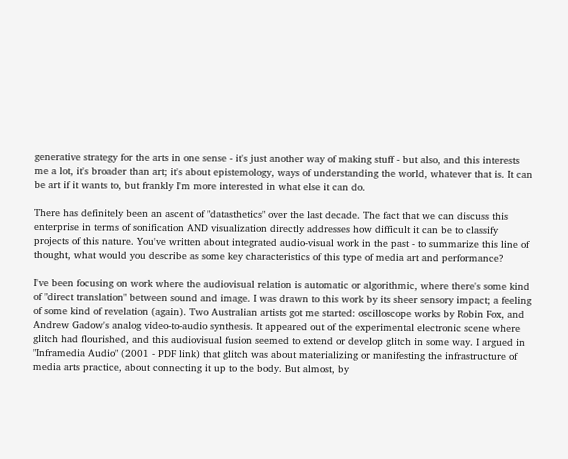generative strategy for the arts in one sense - it's just another way of making stuff - but also, and this interests me a lot, it's broader than art; it's about epistemology, ways of understanding the world, whatever that is. It can be art if it wants to, but frankly I'm more interested in what else it can do.

There has definitely been an ascent of "datasthetics" over the last decade. The fact that we can discuss this enterprise in terms of sonification AND visualization directly addresses how difficult it can be to classify projects of this nature. You've written about integrated audio-visual work in the past - to summarize this line of thought, what would you describe as some key characteristics of this type of media art and performance?

I've been focusing on work where the audiovisual relation is automatic or algorithmic, where there's some kind of "direct translation" between sound and image. I was drawn to this work by its sheer sensory impact; a feeling of some kind of revelation (again). Two Australian artists got me started: oscilloscope works by Robin Fox, and Andrew Gadow's analog video-to-audio synthesis. It appeared out of the experimental electronic scene where glitch had flourished, and this audiovisual fusion seemed to extend or develop glitch in some way. I argued in "Inframedia Audio" (2001 - PDF link) that glitch was about materializing or manifesting the infrastructure of media arts practice, about connecting it up to the body. But almost, by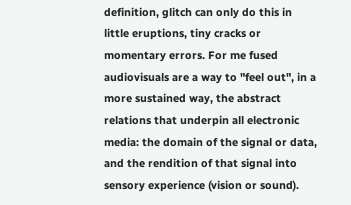definition, glitch can only do this in little eruptions, tiny cracks or momentary errors. For me fused audiovisuals are a way to "feel out", in a more sustained way, the abstract relations that underpin all electronic media: the domain of the signal or data, and the rendition of that signal into sensory experience (vision or sound).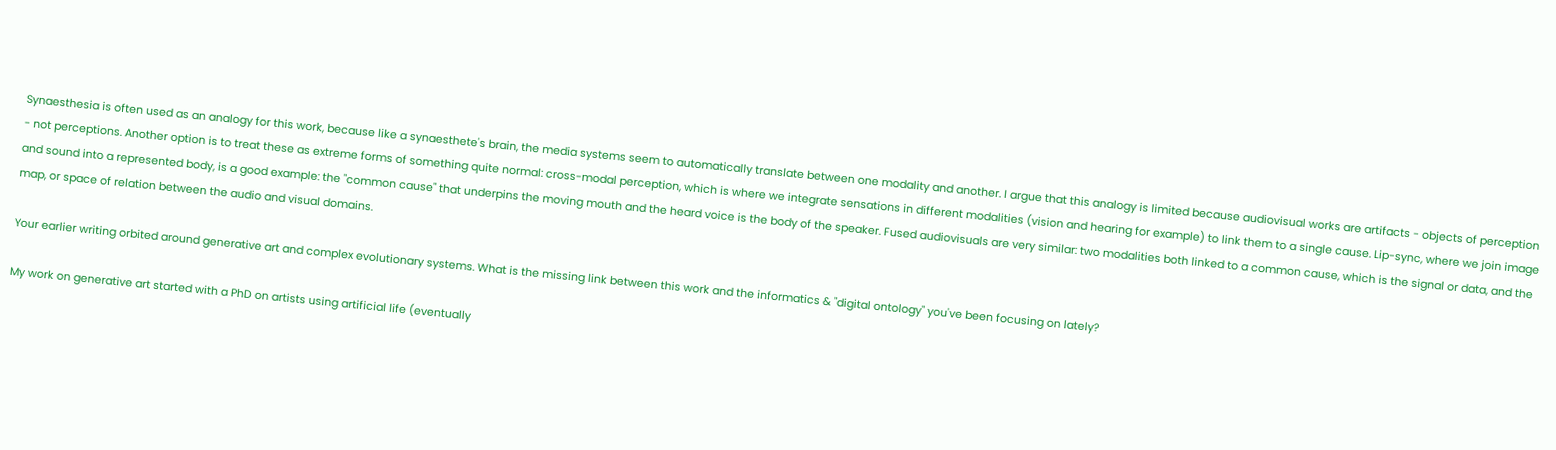Synaesthesia is often used as an analogy for this work, because like a synaesthete's brain, the media systems seem to automatically translate between one modality and another. I argue that this analogy is limited because audiovisual works are artifacts - objects of perception - not perceptions. Another option is to treat these as extreme forms of something quite normal: cross-modal perception, which is where we integrate sensations in different modalities (vision and hearing for example) to link them to a single cause. Lip-sync, where we join image and sound into a represented body, is a good example: the "common cause" that underpins the moving mouth and the heard voice is the body of the speaker. Fused audiovisuals are very similar: two modalities both linked to a common cause, which is the signal or data, and the map, or space of relation between the audio and visual domains.

Your earlier writing orbited around generative art and complex evolutionary systems. What is the missing link between this work and the informatics & "digital ontology" you've been focusing on lately?

My work on generative art started with a PhD on artists using artificial life (eventually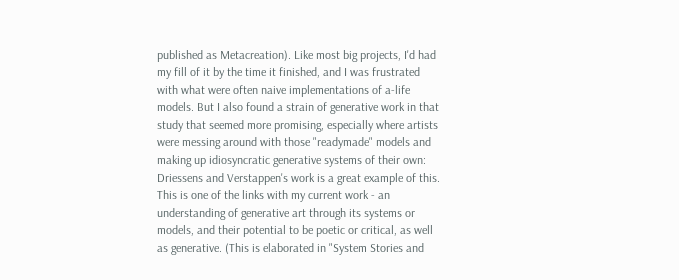published as Metacreation). Like most big projects, I'd had my fill of it by the time it finished, and I was frustrated with what were often naive implementations of a-life models. But I also found a strain of generative work in that study that seemed more promising, especially where artists were messing around with those "readymade" models and making up idiosyncratic generative systems of their own: Driessens and Verstappen's work is a great example of this. This is one of the links with my current work - an understanding of generative art through its systems or models, and their potential to be poetic or critical, as well as generative. (This is elaborated in "System Stories and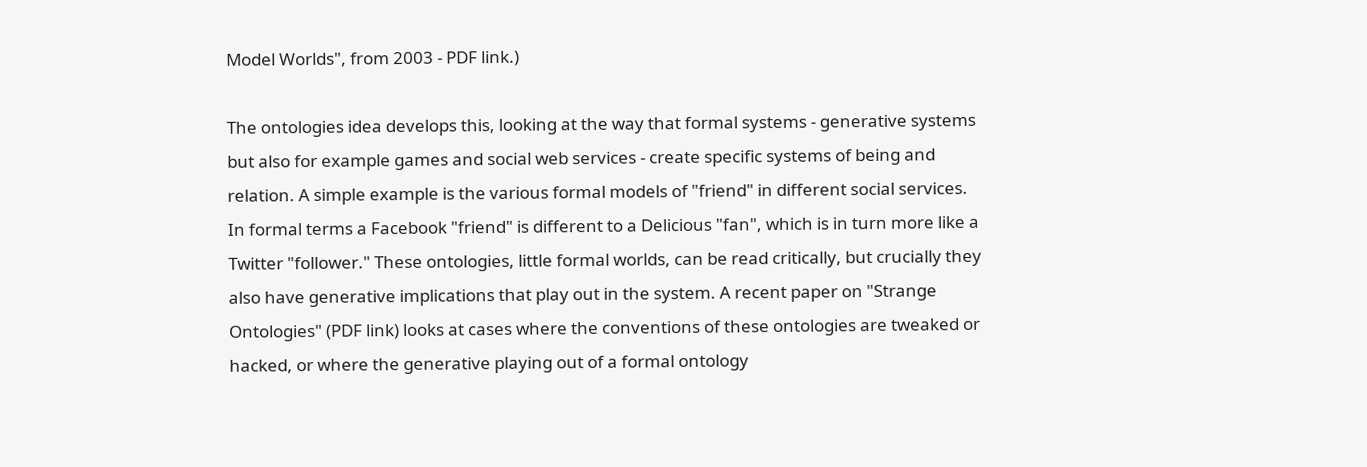Model Worlds", from 2003 - PDF link.)

The ontologies idea develops this, looking at the way that formal systems - generative systems but also for example games and social web services - create specific systems of being and relation. A simple example is the various formal models of "friend" in different social services. In formal terms a Facebook "friend" is different to a Delicious "fan", which is in turn more like a Twitter "follower." These ontologies, little formal worlds, can be read critically, but crucially they also have generative implications that play out in the system. A recent paper on "Strange Ontologies" (PDF link) looks at cases where the conventions of these ontologies are tweaked or hacked, or where the generative playing out of a formal ontology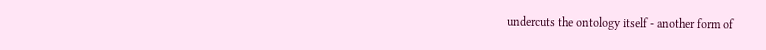undercuts the ontology itself - another form of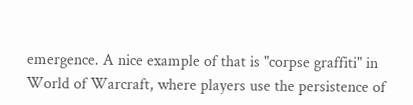emergence. A nice example of that is "corpse graffiti" in World of Warcraft, where players use the persistence of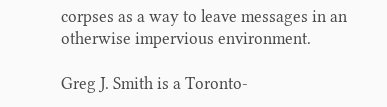corpses as a way to leave messages in an otherwise impervious environment.

Greg J. Smith is a Toronto-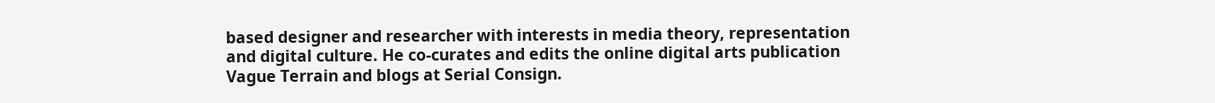based designer and researcher with interests in media theory, representation and digital culture. He co-curates and edits the online digital arts publication Vague Terrain and blogs at Serial Consign.